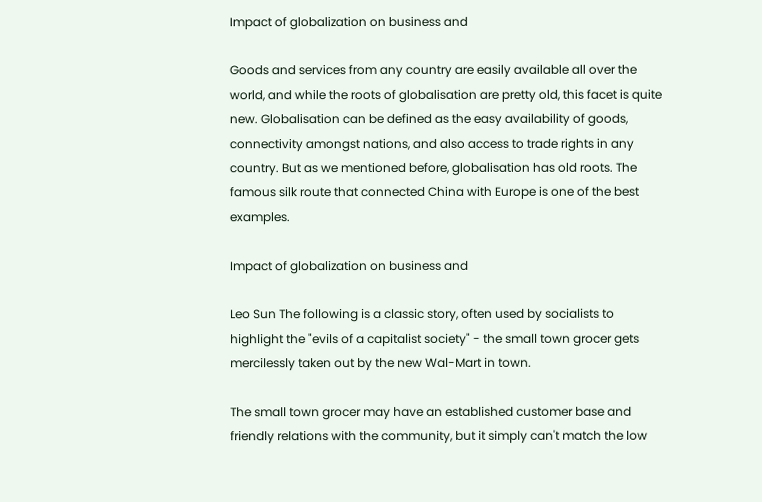Impact of globalization on business and

Goods and services from any country are easily available all over the world, and while the roots of globalisation are pretty old, this facet is quite new. Globalisation can be defined as the easy availability of goods, connectivity amongst nations, and also access to trade rights in any country. But as we mentioned before, globalisation has old roots. The famous silk route that connected China with Europe is one of the best examples.

Impact of globalization on business and

Leo Sun The following is a classic story, often used by socialists to highlight the "evils of a capitalist society" - the small town grocer gets mercilessly taken out by the new Wal-Mart in town.

The small town grocer may have an established customer base and friendly relations with the community, but it simply can't match the low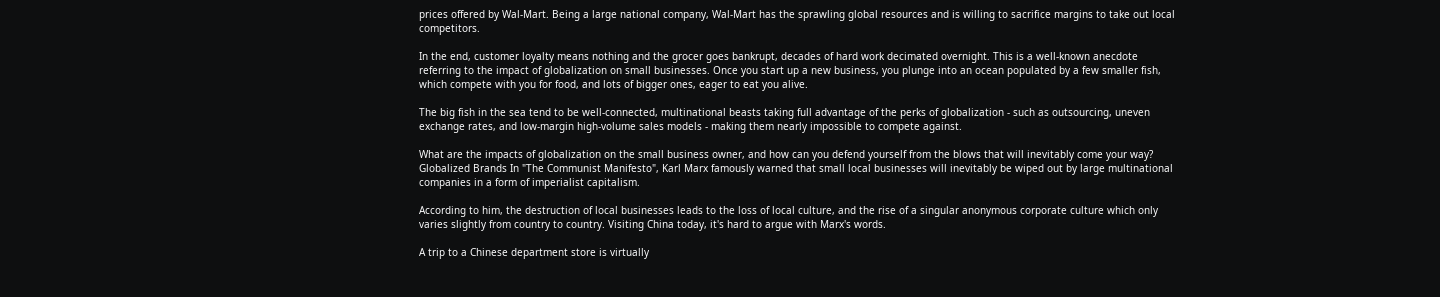prices offered by Wal-Mart. Being a large national company, Wal-Mart has the sprawling global resources and is willing to sacrifice margins to take out local competitors.

In the end, customer loyalty means nothing and the grocer goes bankrupt, decades of hard work decimated overnight. This is a well-known anecdote referring to the impact of globalization on small businesses. Once you start up a new business, you plunge into an ocean populated by a few smaller fish, which compete with you for food, and lots of bigger ones, eager to eat you alive.

The big fish in the sea tend to be well-connected, multinational beasts taking full advantage of the perks of globalization - such as outsourcing, uneven exchange rates, and low-margin high-volume sales models - making them nearly impossible to compete against.

What are the impacts of globalization on the small business owner, and how can you defend yourself from the blows that will inevitably come your way? Globalized Brands In "The Communist Manifesto", Karl Marx famously warned that small local businesses will inevitably be wiped out by large multinational companies in a form of imperialist capitalism.

According to him, the destruction of local businesses leads to the loss of local culture, and the rise of a singular anonymous corporate culture which only varies slightly from country to country. Visiting China today, it's hard to argue with Marx's words.

A trip to a Chinese department store is virtually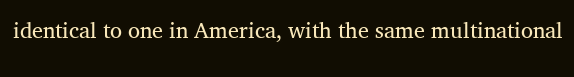identical to one in America, with the same multinational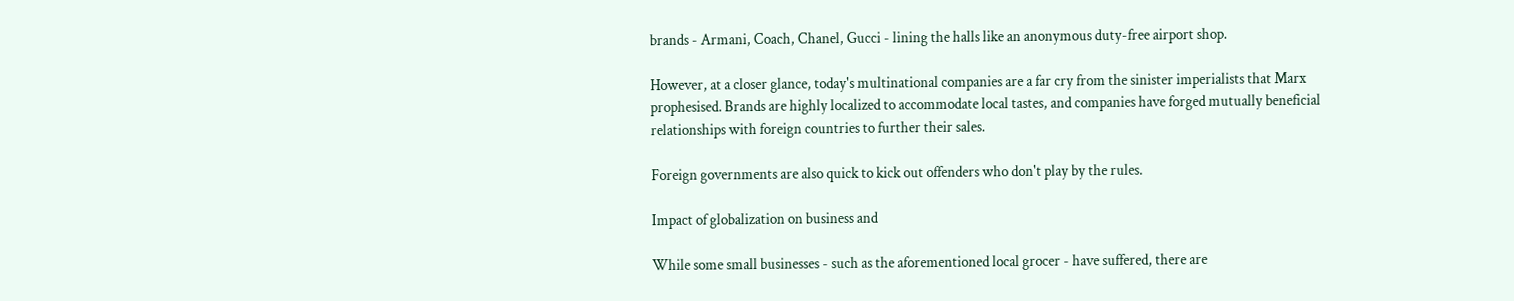brands - Armani, Coach, Chanel, Gucci - lining the halls like an anonymous duty-free airport shop.

However, at a closer glance, today's multinational companies are a far cry from the sinister imperialists that Marx prophesised. Brands are highly localized to accommodate local tastes, and companies have forged mutually beneficial relationships with foreign countries to further their sales.

Foreign governments are also quick to kick out offenders who don't play by the rules.

Impact of globalization on business and

While some small businesses - such as the aforementioned local grocer - have suffered, there are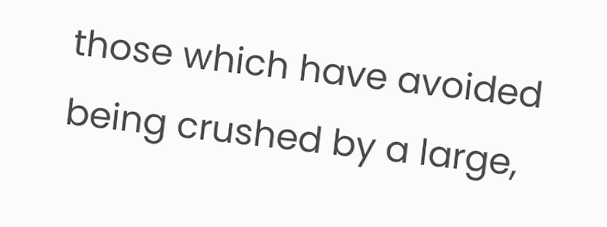those which have avoided being crushed by a large,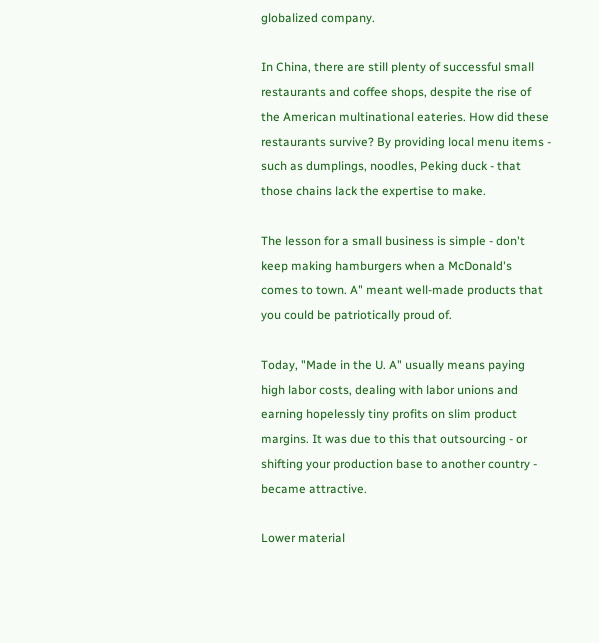globalized company.

In China, there are still plenty of successful small restaurants and coffee shops, despite the rise of the American multinational eateries. How did these restaurants survive? By providing local menu items - such as dumplings, noodles, Peking duck - that those chains lack the expertise to make.

The lesson for a small business is simple - don't keep making hamburgers when a McDonald's comes to town. A" meant well-made products that you could be patriotically proud of.

Today, "Made in the U. A" usually means paying high labor costs, dealing with labor unions and earning hopelessly tiny profits on slim product margins. It was due to this that outsourcing - or shifting your production base to another country - became attractive.

Lower material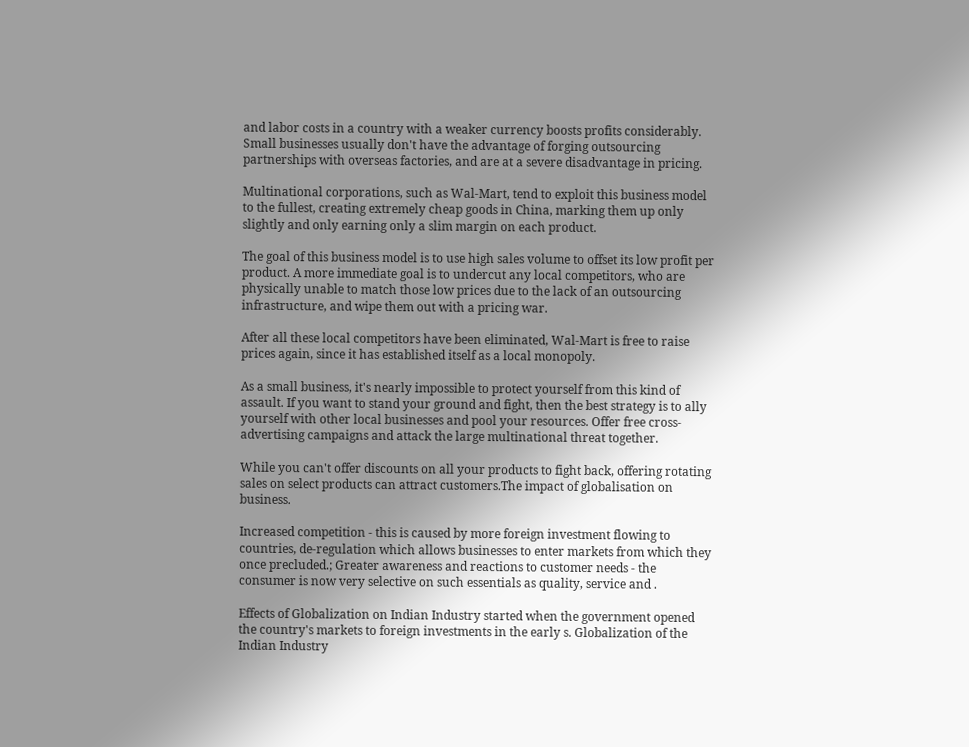and labor costs in a country with a weaker currency boosts profits considerably. Small businesses usually don't have the advantage of forging outsourcing partnerships with overseas factories, and are at a severe disadvantage in pricing.

Multinational corporations, such as Wal-Mart, tend to exploit this business model to the fullest, creating extremely cheap goods in China, marking them up only slightly and only earning only a slim margin on each product.

The goal of this business model is to use high sales volume to offset its low profit per product. A more immediate goal is to undercut any local competitors, who are physically unable to match those low prices due to the lack of an outsourcing infrastructure, and wipe them out with a pricing war.

After all these local competitors have been eliminated, Wal-Mart is free to raise prices again, since it has established itself as a local monopoly.

As a small business, it's nearly impossible to protect yourself from this kind of assault. If you want to stand your ground and fight, then the best strategy is to ally yourself with other local businesses and pool your resources. Offer free cross-advertising campaigns and attack the large multinational threat together.

While you can't offer discounts on all your products to fight back, offering rotating sales on select products can attract customers.The impact of globalisation on business.

Increased competition - this is caused by more foreign investment flowing to countries, de-regulation which allows businesses to enter markets from which they once precluded.; Greater awareness and reactions to customer needs - the consumer is now very selective on such essentials as quality, service and .

Effects of Globalization on Indian Industry started when the government opened the country's markets to foreign investments in the early s. Globalization of the Indian Industry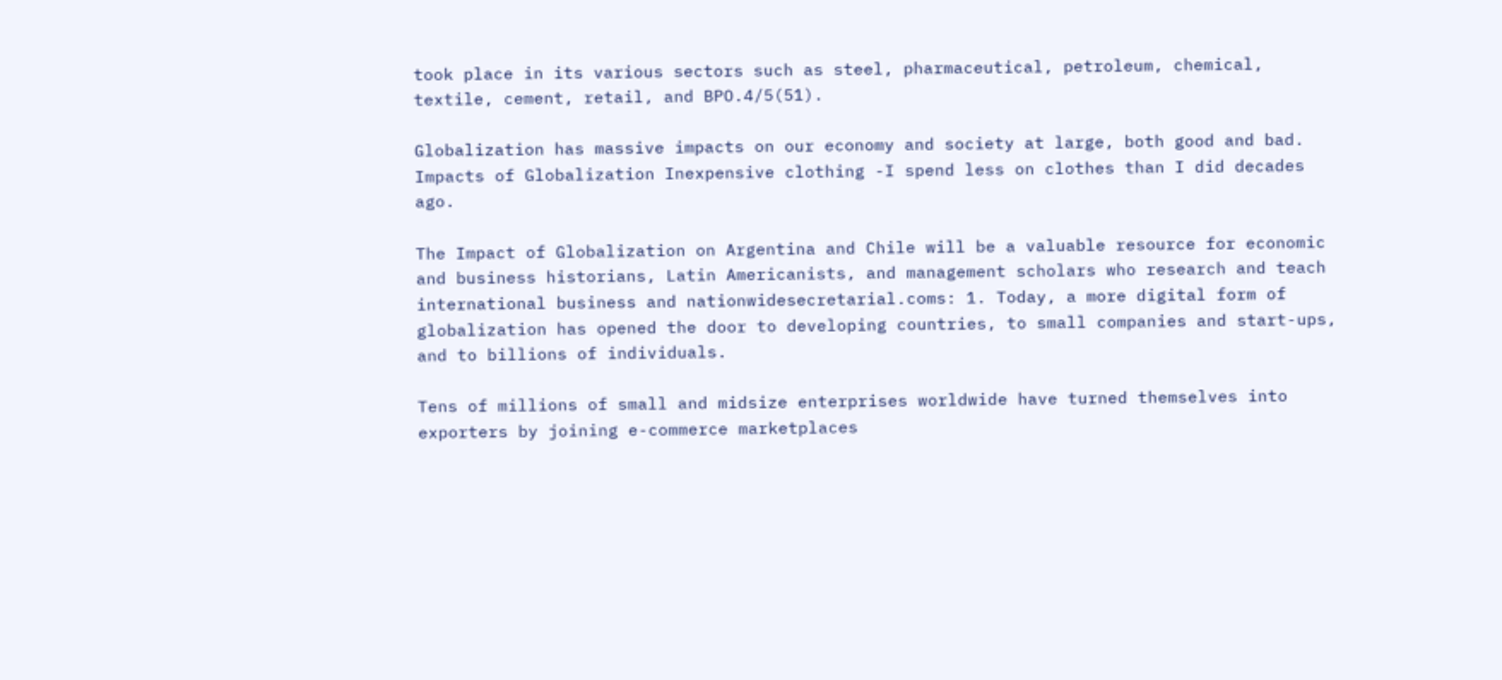took place in its various sectors such as steel, pharmaceutical, petroleum, chemical, textile, cement, retail, and BPO.4/5(51).

Globalization has massive impacts on our economy and society at large, both good and bad. Impacts of Globalization Inexpensive clothing -I spend less on clothes than I did decades ago.

The Impact of Globalization on Argentina and Chile will be a valuable resource for economic and business historians, Latin Americanists, and management scholars who research and teach international business and nationwidesecretarial.coms: 1. Today, a more digital form of globalization has opened the door to developing countries, to small companies and start-ups, and to billions of individuals.

Tens of millions of small and midsize enterprises worldwide have turned themselves into exporters by joining e-commerce marketplaces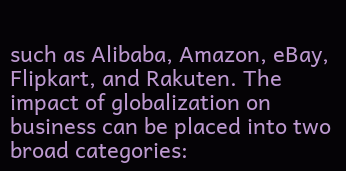such as Alibaba, Amazon, eBay, Flipkart, and Rakuten. The impact of globalization on business can be placed into two broad categories: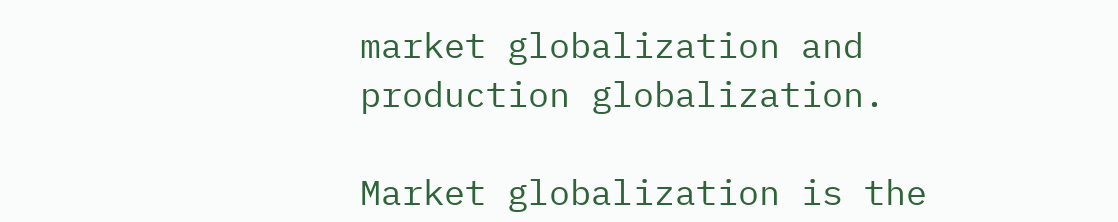market globalization and production globalization.

Market globalization is the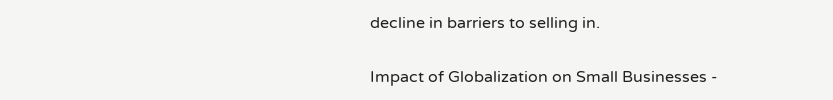decline in barriers to selling in.

Impact of Globalization on Small Businesses -